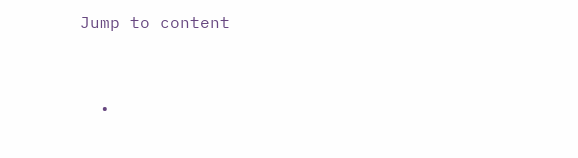Jump to content


  •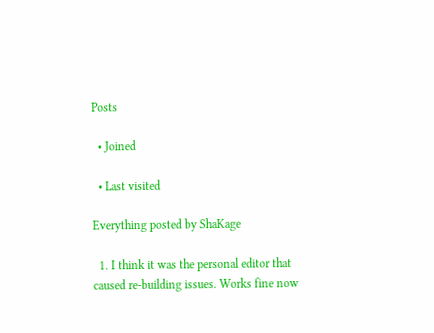Posts

  • Joined

  • Last visited

Everything posted by ShaKage

  1. I think it was the personal editor that caused re-building issues. Works fine now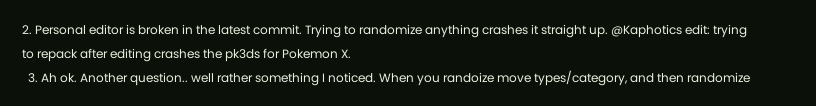2. Personal editor is broken in the latest commit. Trying to randomize anything crashes it straight up. @Kaphotics edit: trying to repack after editing crashes the pk3ds for Pokemon X.
  3. Ah ok. Another question.. well rather something I noticed. When you randoize move types/category, and then randomize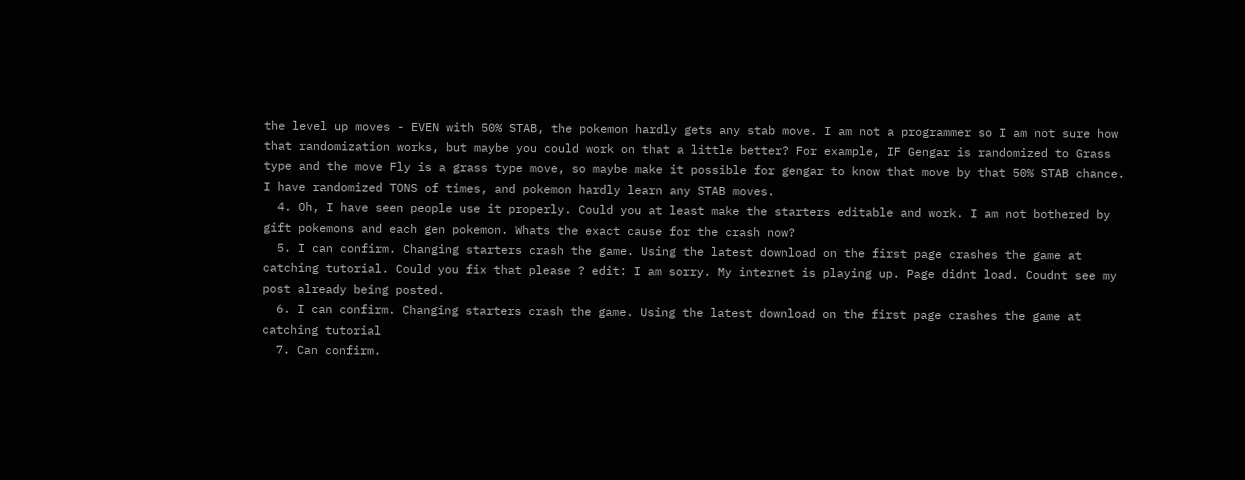the level up moves - EVEN with 50% STAB, the pokemon hardly gets any stab move. I am not a programmer so I am not sure how that randomization works, but maybe you could work on that a little better? For example, IF Gengar is randomized to Grass type and the move Fly is a grass type move, so maybe make it possible for gengar to know that move by that 50% STAB chance. I have randomized TONS of times, and pokemon hardly learn any STAB moves.
  4. Oh, I have seen people use it properly. Could you at least make the starters editable and work. I am not bothered by gift pokemons and each gen pokemon. Whats the exact cause for the crash now?
  5. I can confirm. Changing starters crash the game. Using the latest download on the first page crashes the game at catching tutorial. Could you fix that please ? edit: I am sorry. My internet is playing up. Page didnt load. Coudnt see my post already being posted.
  6. I can confirm. Changing starters crash the game. Using the latest download on the first page crashes the game at catching tutorial
  7. Can confirm.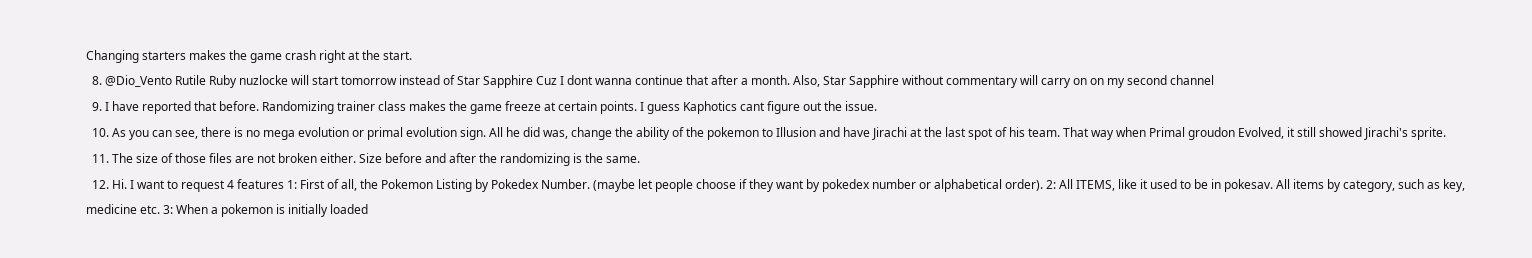Changing starters makes the game crash right at the start.
  8. @Dio_Vento Rutile Ruby nuzlocke will start tomorrow instead of Star Sapphire Cuz I dont wanna continue that after a month. Also, Star Sapphire without commentary will carry on on my second channel
  9. I have reported that before. Randomizing trainer class makes the game freeze at certain points. I guess Kaphotics cant figure out the issue.
  10. As you can see, there is no mega evolution or primal evolution sign. All he did was, change the ability of the pokemon to Illusion and have Jirachi at the last spot of his team. That way when Primal groudon Evolved, it still showed Jirachi's sprite.
  11. The size of those files are not broken either. Size before and after the randomizing is the same.
  12. Hi. I want to request 4 features 1: First of all, the Pokemon Listing by Pokedex Number. (maybe let people choose if they want by pokedex number or alphabetical order). 2: All ITEMS, like it used to be in pokesav. All items by category, such as key, medicine etc. 3: When a pokemon is initially loaded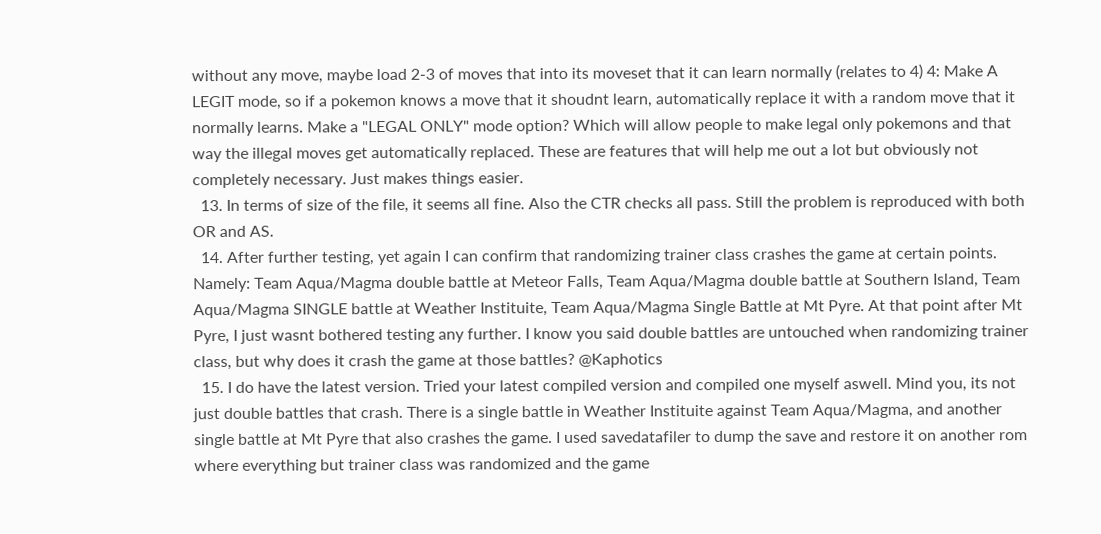without any move, maybe load 2-3 of moves that into its moveset that it can learn normally (relates to 4) 4: Make A LEGIT mode, so if a pokemon knows a move that it shoudnt learn, automatically replace it with a random move that it normally learns. Make a "LEGAL ONLY" mode option? Which will allow people to make legal only pokemons and that way the illegal moves get automatically replaced. These are features that will help me out a lot but obviously not completely necessary. Just makes things easier.
  13. In terms of size of the file, it seems all fine. Also the CTR checks all pass. Still the problem is reproduced with both OR and AS.
  14. After further testing, yet again I can confirm that randomizing trainer class crashes the game at certain points. Namely: Team Aqua/Magma double battle at Meteor Falls, Team Aqua/Magma double battle at Southern Island, Team Aqua/Magma SINGLE battle at Weather Instituite, Team Aqua/Magma Single Battle at Mt Pyre. At that point after Mt Pyre, I just wasnt bothered testing any further. I know you said double battles are untouched when randomizing trainer class, but why does it crash the game at those battles? @Kaphotics
  15. I do have the latest version. Tried your latest compiled version and compiled one myself aswell. Mind you, its not just double battles that crash. There is a single battle in Weather Instituite against Team Aqua/Magma, and another single battle at Mt Pyre that also crashes the game. I used savedatafiler to dump the save and restore it on another rom where everything but trainer class was randomized and the game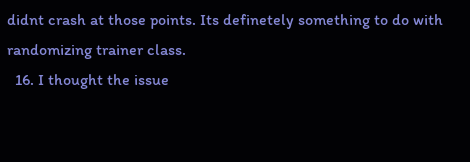didnt crash at those points. Its definetely something to do with randomizing trainer class.
  16. I thought the issue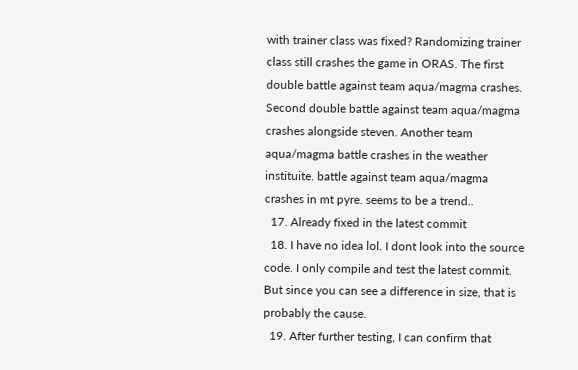with trainer class was fixed? Randomizing trainer class still crashes the game in ORAS. The first double battle against team aqua/magma crashes. Second double battle against team aqua/magma crashes alongside steven. Another team aqua/magma battle crashes in the weather instituite. battle against team aqua/magma crashes in mt pyre. seems to be a trend..
  17. Already fixed in the latest commit
  18. I have no idea lol. I dont look into the source code. I only compile and test the latest commit. But since you can see a difference in size, that is probably the cause.
  19. After further testing, I can confirm that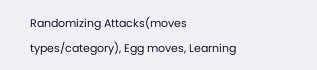Randomizing Attacks(moves types/category), Egg moves, Learning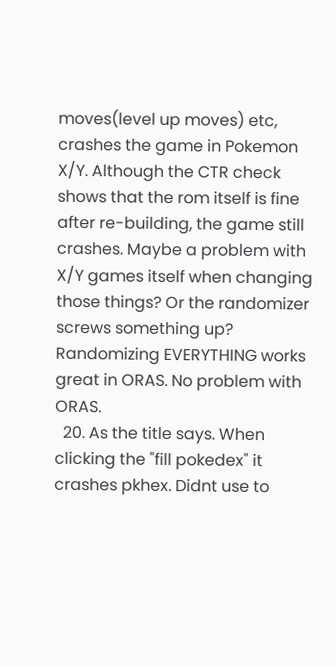moves(level up moves) etc, crashes the game in Pokemon X/Y. Although the CTR check shows that the rom itself is fine after re-building, the game still crashes. Maybe a problem with X/Y games itself when changing those things? Or the randomizer screws something up? Randomizing EVERYTHING works great in ORAS. No problem with ORAS.
  20. As the title says. When clicking the "fill pokedex" it crashes pkhex. Didnt use to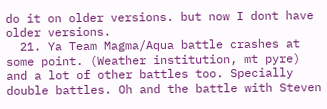do it on older versions. but now I dont have older versions.
  21. Ya Team Magma/Aqua battle crashes at some point. (Weather institution, mt pyre) and a lot of other battles too. Specially double battles. Oh and the battle with Steven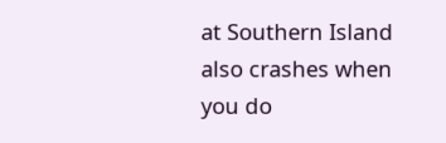at Southern Island also crashes when you do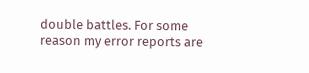double battles. For some reason my error reports are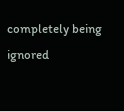completely being ignored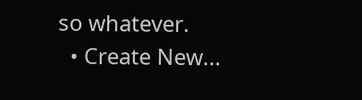so whatever.
  • Create New...